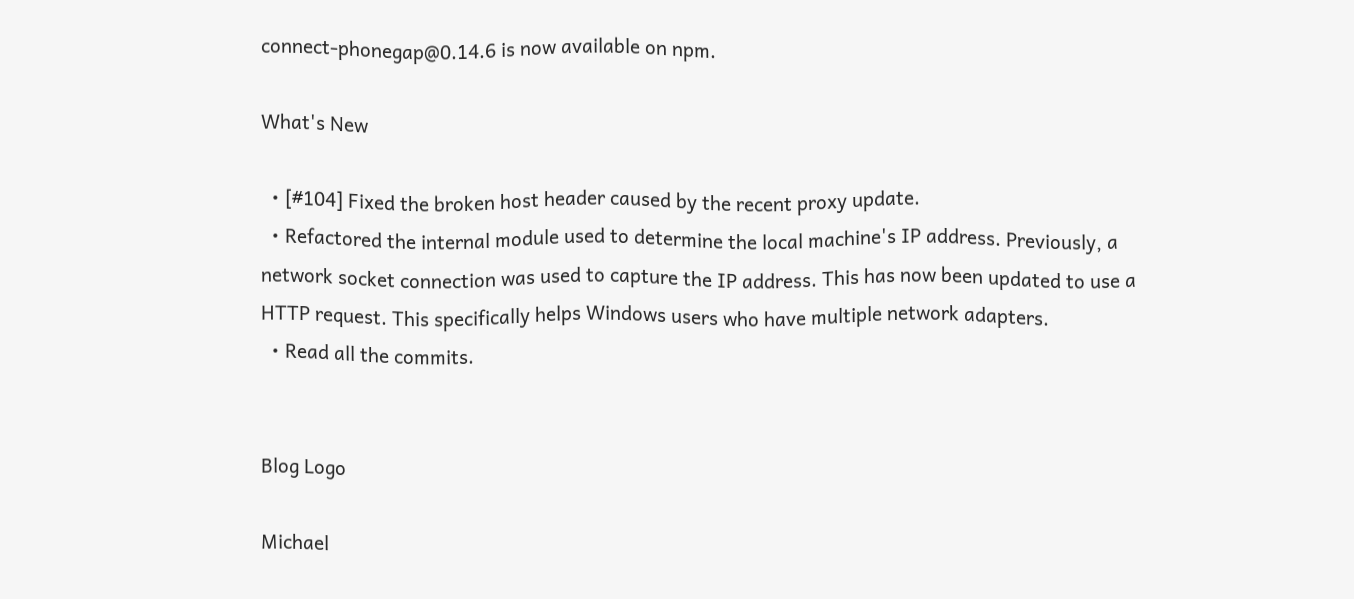connect-phonegap@0.14.6 is now available on npm.

What's New

  • [#104] Fixed the broken host header caused by the recent proxy update.
  • Refactored the internal module used to determine the local machine's IP address. Previously, a network socket connection was used to capture the IP address. This has now been updated to use a HTTP request. This specifically helps Windows users who have multiple network adapters.
  • Read all the commits.


Blog Logo

Michael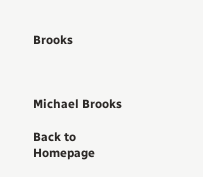Brooks



Michael Brooks

Back to Homepage